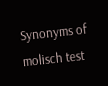Synonyms of molisch test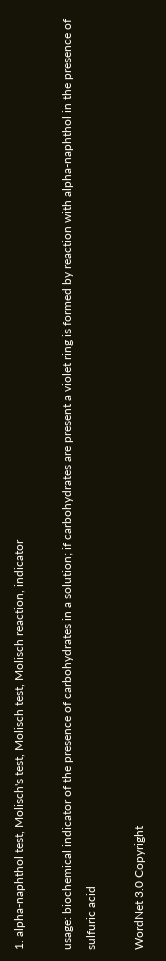1. alpha-naphthol test, Molisch's test, Molisch test, Molisch reaction, indicator

usage: biochemical indicator of the presence of carbohydrates in a solution; if carbohydrates are present a violet ring is formed by reaction with alpha-naphthol in the presence of sulfuric acid

WordNet 3.0 Copyright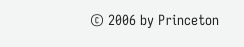© 2006 by Princeton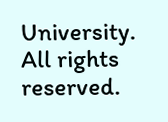University.
All rights reserved.